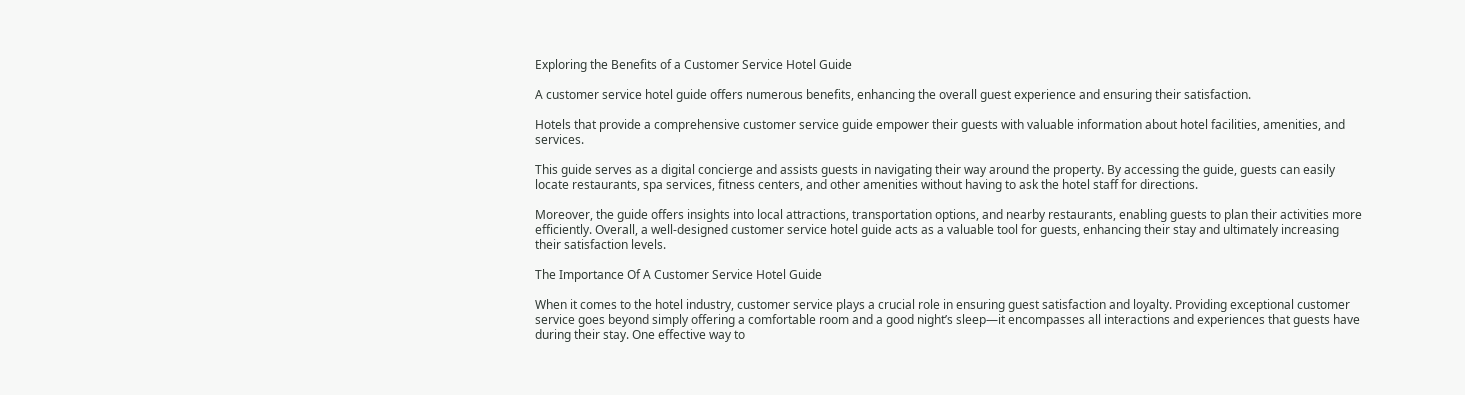Exploring the Benefits of a Customer Service Hotel Guide

A customer service hotel guide offers numerous benefits, enhancing the overall guest experience and ensuring their satisfaction.

Hotels that provide a comprehensive customer service guide empower their guests with valuable information about hotel facilities, amenities, and services.

This guide serves as a digital concierge and assists guests in navigating their way around the property. By accessing the guide, guests can easily locate restaurants, spa services, fitness centers, and other amenities without having to ask the hotel staff for directions.

Moreover, the guide offers insights into local attractions, transportation options, and nearby restaurants, enabling guests to plan their activities more efficiently. Overall, a well-designed customer service hotel guide acts as a valuable tool for guests, enhancing their stay and ultimately increasing their satisfaction levels.

The Importance Of A Customer Service Hotel Guide

When it comes to the hotel industry, customer service plays a crucial role in ensuring guest satisfaction and loyalty. Providing exceptional customer service goes beyond simply offering a comfortable room and a good night’s sleep—it encompasses all interactions and experiences that guests have during their stay. One effective way to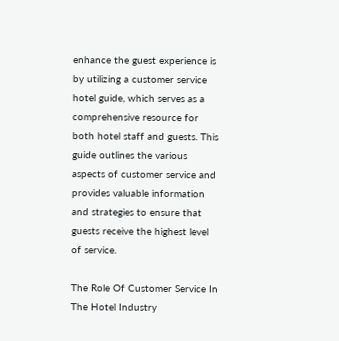enhance the guest experience is by utilizing a customer service hotel guide, which serves as a comprehensive resource for both hotel staff and guests. This guide outlines the various aspects of customer service and provides valuable information and strategies to ensure that guests receive the highest level of service.

The Role Of Customer Service In The Hotel Industry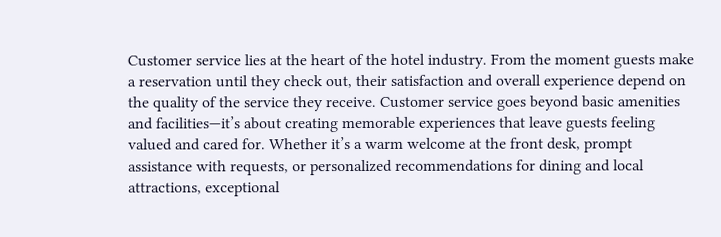Customer service lies at the heart of the hotel industry. From the moment guests make a reservation until they check out, their satisfaction and overall experience depend on the quality of the service they receive. Customer service goes beyond basic amenities and facilities—it’s about creating memorable experiences that leave guests feeling valued and cared for. Whether it’s a warm welcome at the front desk, prompt assistance with requests, or personalized recommendations for dining and local attractions, exceptional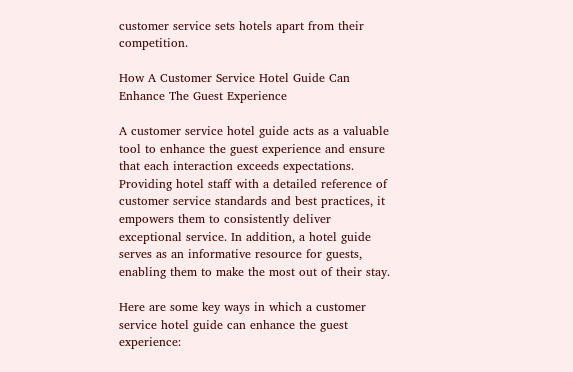customer service sets hotels apart from their competition.

How A Customer Service Hotel Guide Can Enhance The Guest Experience

A customer service hotel guide acts as a valuable tool to enhance the guest experience and ensure that each interaction exceeds expectations. Providing hotel staff with a detailed reference of customer service standards and best practices, it empowers them to consistently deliver exceptional service. In addition, a hotel guide serves as an informative resource for guests, enabling them to make the most out of their stay.

Here are some key ways in which a customer service hotel guide can enhance the guest experience: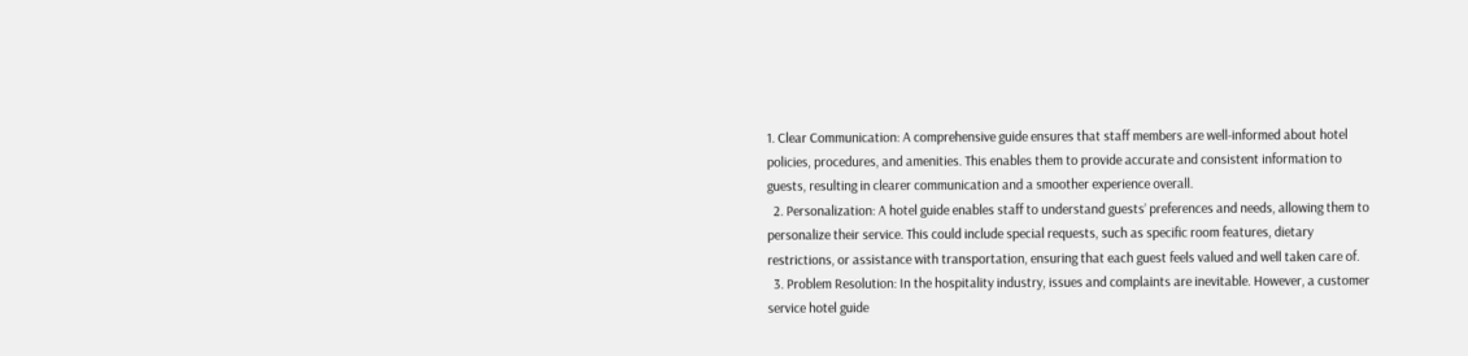1. Clear Communication: A comprehensive guide ensures that staff members are well-informed about hotel policies, procedures, and amenities. This enables them to provide accurate and consistent information to guests, resulting in clearer communication and a smoother experience overall.
  2. Personalization: A hotel guide enables staff to understand guests’ preferences and needs, allowing them to personalize their service. This could include special requests, such as specific room features, dietary restrictions, or assistance with transportation, ensuring that each guest feels valued and well taken care of.
  3. Problem Resolution: In the hospitality industry, issues and complaints are inevitable. However, a customer service hotel guide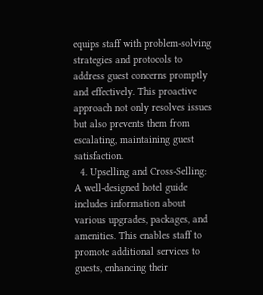equips staff with problem-solving strategies and protocols to address guest concerns promptly and effectively. This proactive approach not only resolves issues but also prevents them from escalating, maintaining guest satisfaction.
  4. Upselling and Cross-Selling: A well-designed hotel guide includes information about various upgrades, packages, and amenities. This enables staff to promote additional services to guests, enhancing their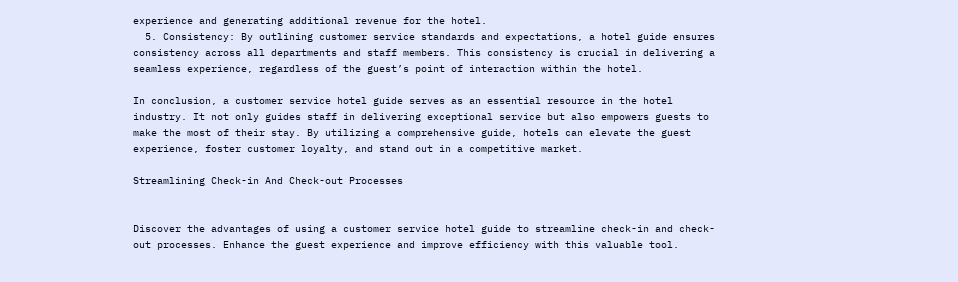experience and generating additional revenue for the hotel.
  5. Consistency: By outlining customer service standards and expectations, a hotel guide ensures consistency across all departments and staff members. This consistency is crucial in delivering a seamless experience, regardless of the guest’s point of interaction within the hotel.

In conclusion, a customer service hotel guide serves as an essential resource in the hotel industry. It not only guides staff in delivering exceptional service but also empowers guests to make the most of their stay. By utilizing a comprehensive guide, hotels can elevate the guest experience, foster customer loyalty, and stand out in a competitive market.

Streamlining Check-in And Check-out Processes


Discover the advantages of using a customer service hotel guide to streamline check-in and check-out processes. Enhance the guest experience and improve efficiency with this valuable tool.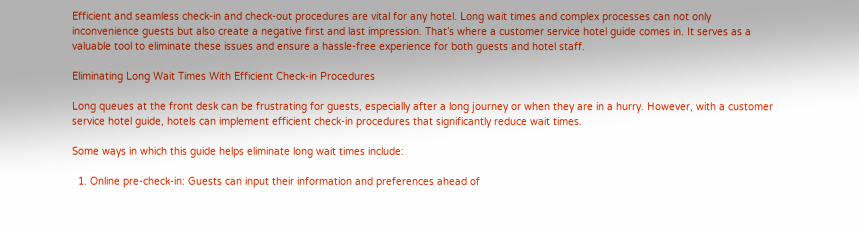Efficient and seamless check-in and check-out procedures are vital for any hotel. Long wait times and complex processes can not only inconvenience guests but also create a negative first and last impression. That’s where a customer service hotel guide comes in. It serves as a valuable tool to eliminate these issues and ensure a hassle-free experience for both guests and hotel staff.

Eliminating Long Wait Times With Efficient Check-in Procedures

Long queues at the front desk can be frustrating for guests, especially after a long journey or when they are in a hurry. However, with a customer service hotel guide, hotels can implement efficient check-in procedures that significantly reduce wait times.

Some ways in which this guide helps eliminate long wait times include:

  1. Online pre-check-in: Guests can input their information and preferences ahead of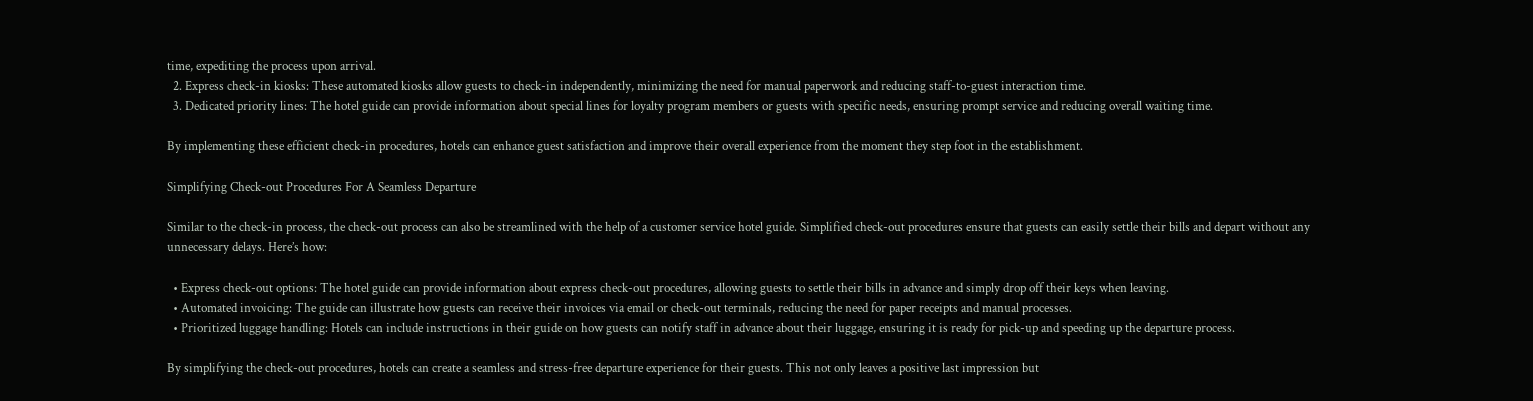time, expediting the process upon arrival.
  2. Express check-in kiosks: These automated kiosks allow guests to check-in independently, minimizing the need for manual paperwork and reducing staff-to-guest interaction time.
  3. Dedicated priority lines: The hotel guide can provide information about special lines for loyalty program members or guests with specific needs, ensuring prompt service and reducing overall waiting time.

By implementing these efficient check-in procedures, hotels can enhance guest satisfaction and improve their overall experience from the moment they step foot in the establishment.

Simplifying Check-out Procedures For A Seamless Departure

Similar to the check-in process, the check-out process can also be streamlined with the help of a customer service hotel guide. Simplified check-out procedures ensure that guests can easily settle their bills and depart without any unnecessary delays. Here’s how:

  • Express check-out options: The hotel guide can provide information about express check-out procedures, allowing guests to settle their bills in advance and simply drop off their keys when leaving.
  • Automated invoicing: The guide can illustrate how guests can receive their invoices via email or check-out terminals, reducing the need for paper receipts and manual processes.
  • Prioritized luggage handling: Hotels can include instructions in their guide on how guests can notify staff in advance about their luggage, ensuring it is ready for pick-up and speeding up the departure process.

By simplifying the check-out procedures, hotels can create a seamless and stress-free departure experience for their guests. This not only leaves a positive last impression but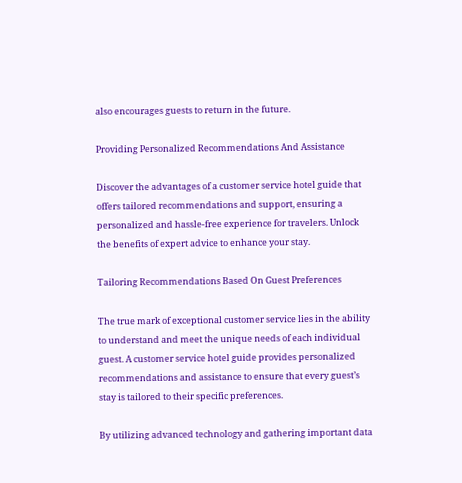also encourages guests to return in the future.

Providing Personalized Recommendations And Assistance

Discover the advantages of a customer service hotel guide that offers tailored recommendations and support, ensuring a personalized and hassle-free experience for travelers. Unlock the benefits of expert advice to enhance your stay.

Tailoring Recommendations Based On Guest Preferences

The true mark of exceptional customer service lies in the ability to understand and meet the unique needs of each individual guest. A customer service hotel guide provides personalized recommendations and assistance to ensure that every guest’s stay is tailored to their specific preferences.

By utilizing advanced technology and gathering important data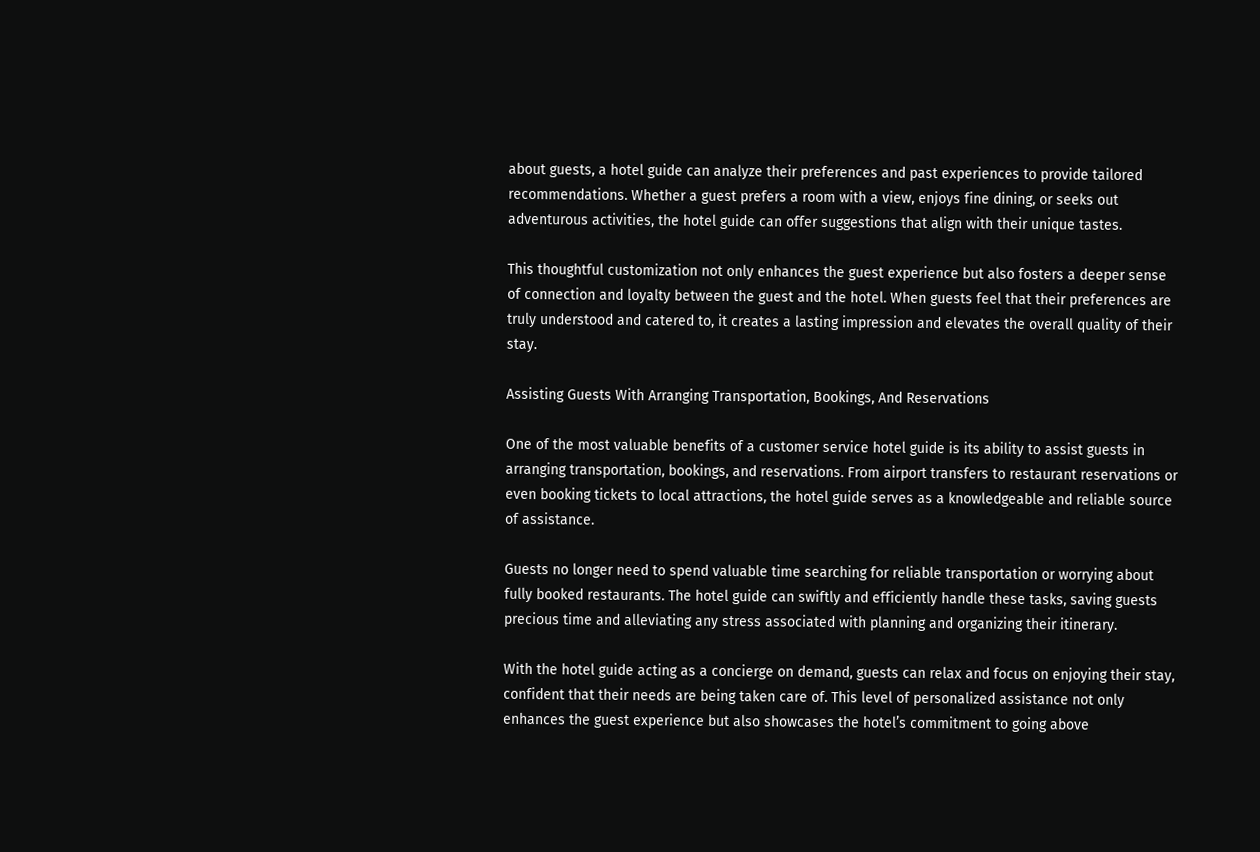about guests, a hotel guide can analyze their preferences and past experiences to provide tailored recommendations. Whether a guest prefers a room with a view, enjoys fine dining, or seeks out adventurous activities, the hotel guide can offer suggestions that align with their unique tastes.

This thoughtful customization not only enhances the guest experience but also fosters a deeper sense of connection and loyalty between the guest and the hotel. When guests feel that their preferences are truly understood and catered to, it creates a lasting impression and elevates the overall quality of their stay.

Assisting Guests With Arranging Transportation, Bookings, And Reservations

One of the most valuable benefits of a customer service hotel guide is its ability to assist guests in arranging transportation, bookings, and reservations. From airport transfers to restaurant reservations or even booking tickets to local attractions, the hotel guide serves as a knowledgeable and reliable source of assistance.

Guests no longer need to spend valuable time searching for reliable transportation or worrying about fully booked restaurants. The hotel guide can swiftly and efficiently handle these tasks, saving guests precious time and alleviating any stress associated with planning and organizing their itinerary.

With the hotel guide acting as a concierge on demand, guests can relax and focus on enjoying their stay, confident that their needs are being taken care of. This level of personalized assistance not only enhances the guest experience but also showcases the hotel’s commitment to going above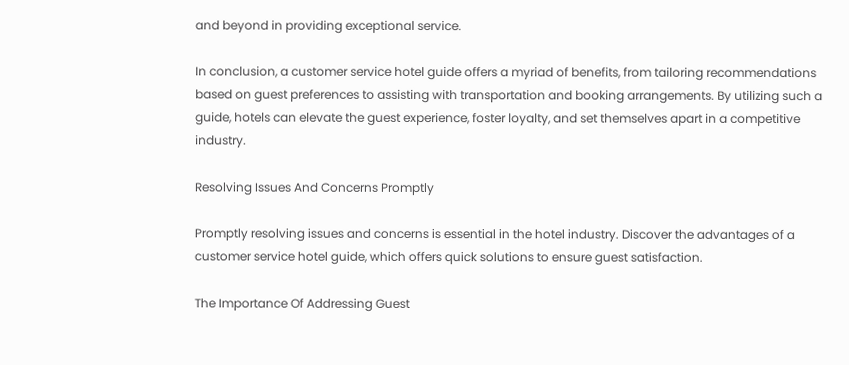and beyond in providing exceptional service.

In conclusion, a customer service hotel guide offers a myriad of benefits, from tailoring recommendations based on guest preferences to assisting with transportation and booking arrangements. By utilizing such a guide, hotels can elevate the guest experience, foster loyalty, and set themselves apart in a competitive industry.

Resolving Issues And Concerns Promptly

Promptly resolving issues and concerns is essential in the hotel industry. Discover the advantages of a customer service hotel guide, which offers quick solutions to ensure guest satisfaction.

The Importance Of Addressing Guest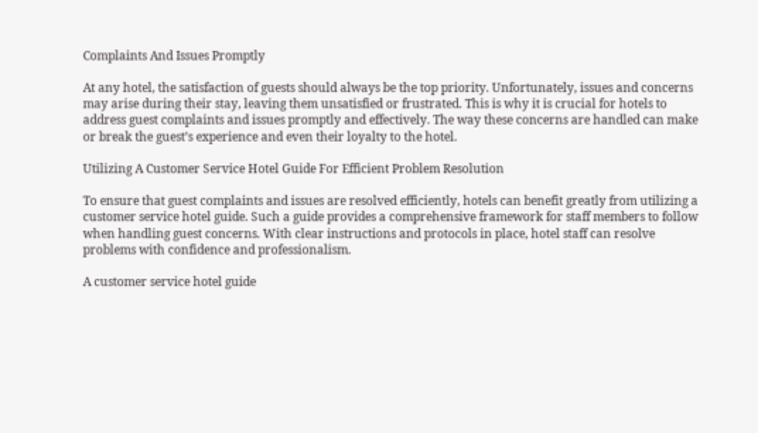Complaints And Issues Promptly

At any hotel, the satisfaction of guests should always be the top priority. Unfortunately, issues and concerns may arise during their stay, leaving them unsatisfied or frustrated. This is why it is crucial for hotels to address guest complaints and issues promptly and effectively. The way these concerns are handled can make or break the guest’s experience and even their loyalty to the hotel.

Utilizing A Customer Service Hotel Guide For Efficient Problem Resolution

To ensure that guest complaints and issues are resolved efficiently, hotels can benefit greatly from utilizing a customer service hotel guide. Such a guide provides a comprehensive framework for staff members to follow when handling guest concerns. With clear instructions and protocols in place, hotel staff can resolve problems with confidence and professionalism.

A customer service hotel guide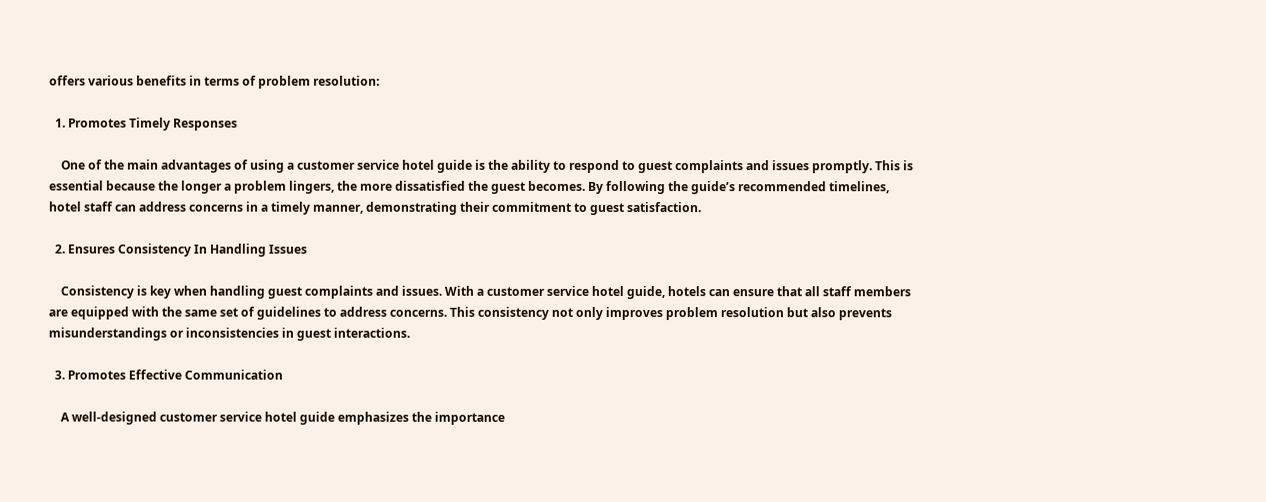offers various benefits in terms of problem resolution:

  1. Promotes Timely Responses

    One of the main advantages of using a customer service hotel guide is the ability to respond to guest complaints and issues promptly. This is essential because the longer a problem lingers, the more dissatisfied the guest becomes. By following the guide’s recommended timelines, hotel staff can address concerns in a timely manner, demonstrating their commitment to guest satisfaction.

  2. Ensures Consistency In Handling Issues

    Consistency is key when handling guest complaints and issues. With a customer service hotel guide, hotels can ensure that all staff members are equipped with the same set of guidelines to address concerns. This consistency not only improves problem resolution but also prevents misunderstandings or inconsistencies in guest interactions.

  3. Promotes Effective Communication

    A well-designed customer service hotel guide emphasizes the importance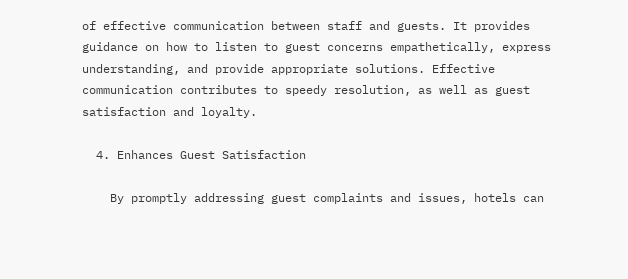of effective communication between staff and guests. It provides guidance on how to listen to guest concerns empathetically, express understanding, and provide appropriate solutions. Effective communication contributes to speedy resolution, as well as guest satisfaction and loyalty.

  4. Enhances Guest Satisfaction

    By promptly addressing guest complaints and issues, hotels can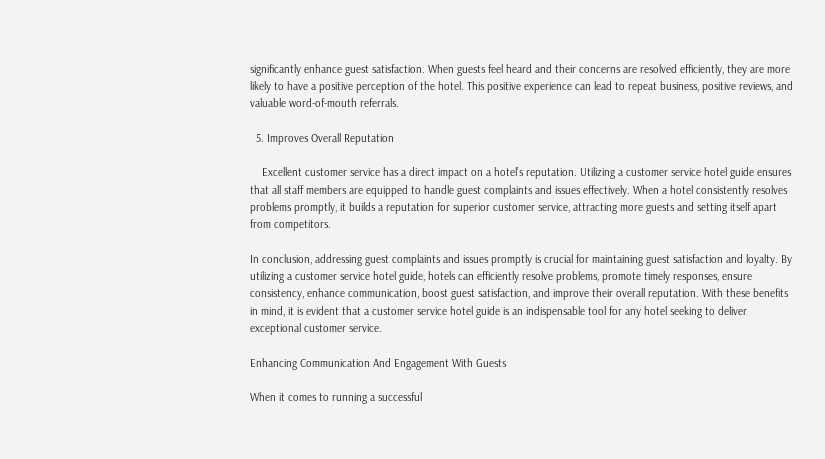significantly enhance guest satisfaction. When guests feel heard and their concerns are resolved efficiently, they are more likely to have a positive perception of the hotel. This positive experience can lead to repeat business, positive reviews, and valuable word-of-mouth referrals.

  5. Improves Overall Reputation

    Excellent customer service has a direct impact on a hotel’s reputation. Utilizing a customer service hotel guide ensures that all staff members are equipped to handle guest complaints and issues effectively. When a hotel consistently resolves problems promptly, it builds a reputation for superior customer service, attracting more guests and setting itself apart from competitors.

In conclusion, addressing guest complaints and issues promptly is crucial for maintaining guest satisfaction and loyalty. By utilizing a customer service hotel guide, hotels can efficiently resolve problems, promote timely responses, ensure consistency, enhance communication, boost guest satisfaction, and improve their overall reputation. With these benefits in mind, it is evident that a customer service hotel guide is an indispensable tool for any hotel seeking to deliver exceptional customer service.

Enhancing Communication And Engagement With Guests

When it comes to running a successful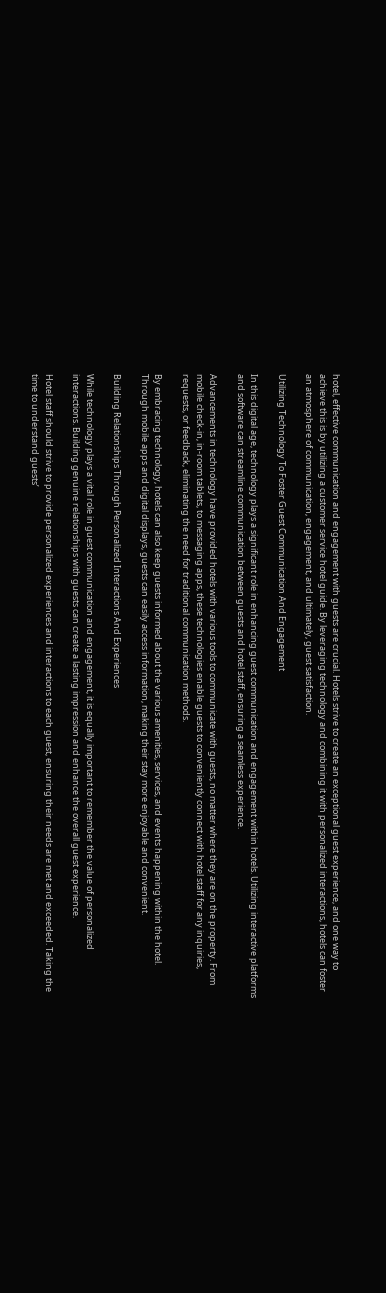hotel, effective communication and engagement with guests are crucial. Hotels strive to create an exceptional guest experience, and one way to achieve this is by utilizing a customer service hotel guide. By leveraging technology and combining it with personalized interactions, hotels can foster an atmosphere of communication, engagement, and ultimately, guest satisfaction.

Utilizing Technology To Foster Guest Communication And Engagement

In this digital age, technology plays a significant role in enhancing guest communication and engagement within hotels. Utilizing interactive platforms and software can streamline communication between guests and hotel staff, ensuring a seamless experience.

Advancements in technology have provided hotels with various tools to communicate with guests, no matter where they are on the property. From mobile check-in, in-room tablets, to messaging apps, these technologies enable guests to conveniently connect with hotel staff for any inquiries, requests, or feedback, eliminating the need for traditional communication methods.

By embracing technology, hotels can also keep guests informed about the various amenities, services, and events happening within the hotel. Through mobile apps and digital displays, guests can easily access information, making their stay more enjoyable and convenient.

Building Relationships Through Personalized Interactions And Experiences

While technology plays a vital role in guest communication and engagement, it is equally important to remember the value of personalized interactions. Building genuine relationships with guests can create a lasting impression and enhance the overall guest experience.

Hotel staff should strive to provide personalized experiences and interactions to each guest, ensuring their needs are met and exceeded. Taking the time to understand guests’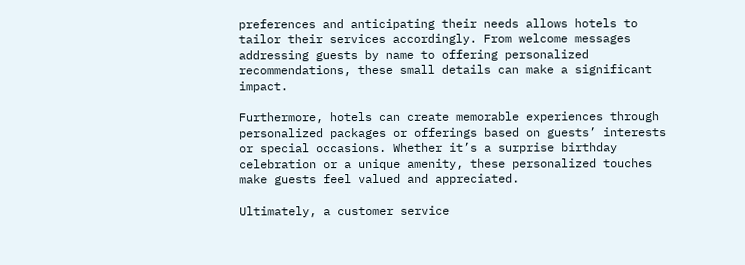preferences and anticipating their needs allows hotels to tailor their services accordingly. From welcome messages addressing guests by name to offering personalized recommendations, these small details can make a significant impact.

Furthermore, hotels can create memorable experiences through personalized packages or offerings based on guests’ interests or special occasions. Whether it’s a surprise birthday celebration or a unique amenity, these personalized touches make guests feel valued and appreciated.

Ultimately, a customer service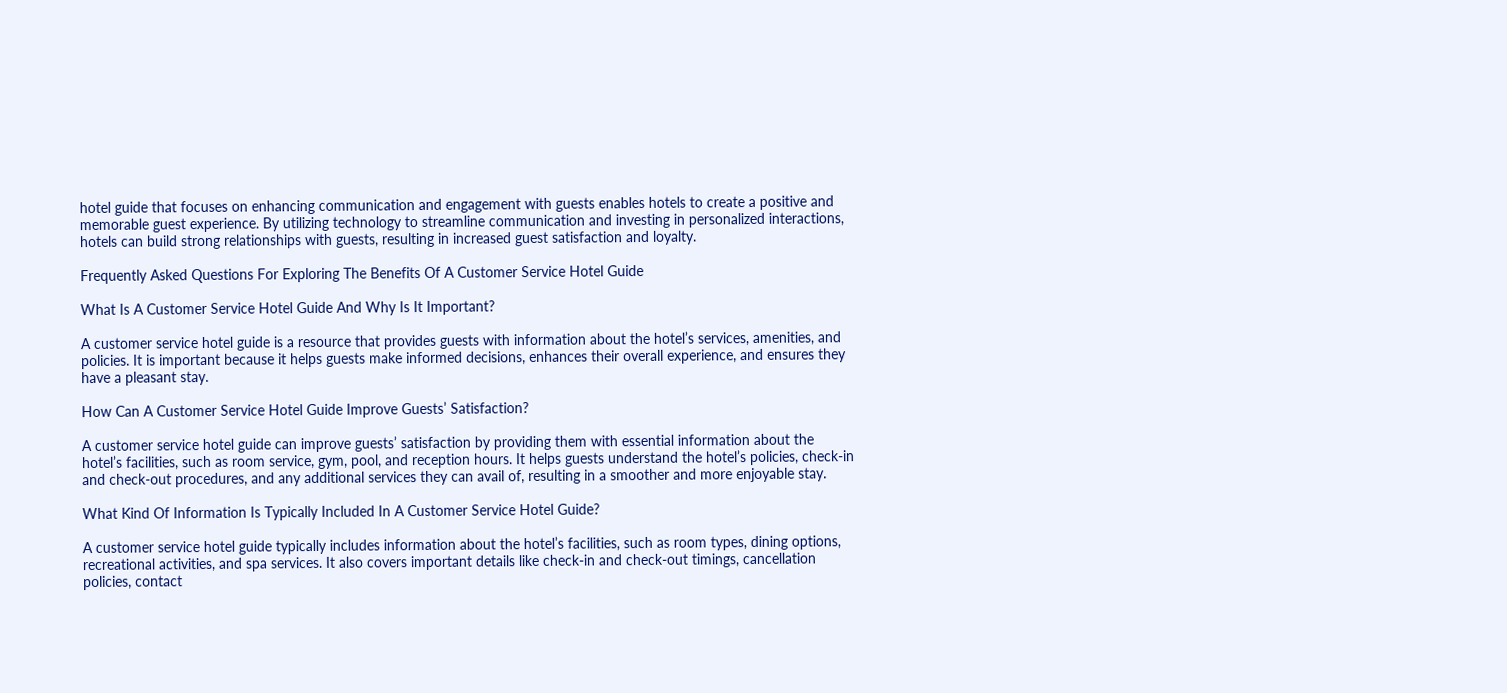hotel guide that focuses on enhancing communication and engagement with guests enables hotels to create a positive and memorable guest experience. By utilizing technology to streamline communication and investing in personalized interactions, hotels can build strong relationships with guests, resulting in increased guest satisfaction and loyalty.

Frequently Asked Questions For Exploring The Benefits Of A Customer Service Hotel Guide

What Is A Customer Service Hotel Guide And Why Is It Important?

A customer service hotel guide is a resource that provides guests with information about the hotel’s services, amenities, and policies. It is important because it helps guests make informed decisions, enhances their overall experience, and ensures they have a pleasant stay.

How Can A Customer Service Hotel Guide Improve Guests’ Satisfaction?

A customer service hotel guide can improve guests’ satisfaction by providing them with essential information about the hotel’s facilities, such as room service, gym, pool, and reception hours. It helps guests understand the hotel’s policies, check-in and check-out procedures, and any additional services they can avail of, resulting in a smoother and more enjoyable stay.

What Kind Of Information Is Typically Included In A Customer Service Hotel Guide?

A customer service hotel guide typically includes information about the hotel’s facilities, such as room types, dining options, recreational activities, and spa services. It also covers important details like check-in and check-out timings, cancellation policies, contact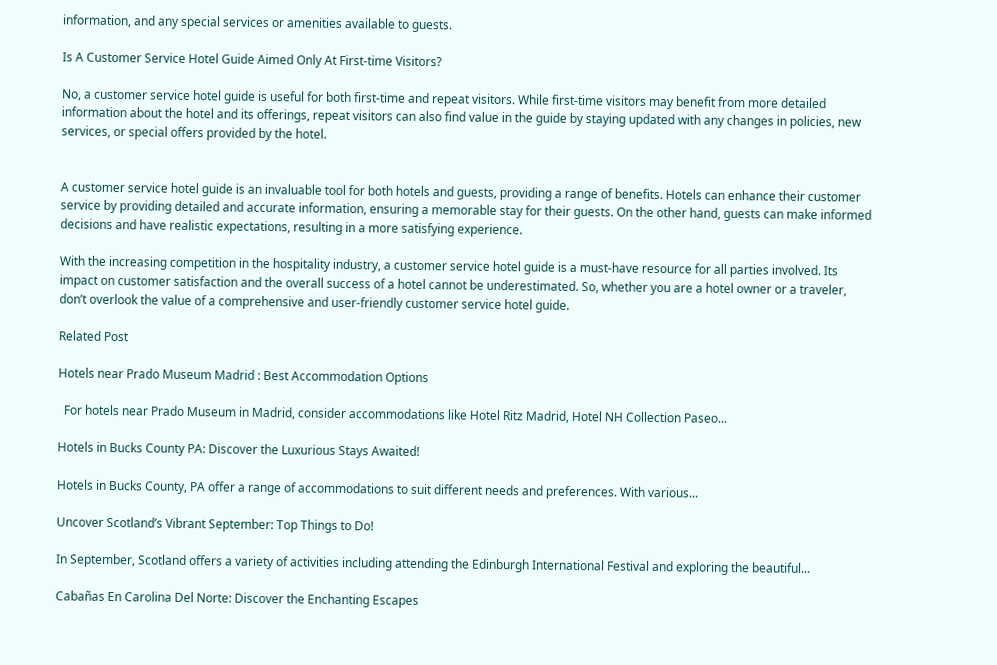information, and any special services or amenities available to guests.

Is A Customer Service Hotel Guide Aimed Only At First-time Visitors?

No, a customer service hotel guide is useful for both first-time and repeat visitors. While first-time visitors may benefit from more detailed information about the hotel and its offerings, repeat visitors can also find value in the guide by staying updated with any changes in policies, new services, or special offers provided by the hotel.


A customer service hotel guide is an invaluable tool for both hotels and guests, providing a range of benefits. Hotels can enhance their customer service by providing detailed and accurate information, ensuring a memorable stay for their guests. On the other hand, guests can make informed decisions and have realistic expectations, resulting in a more satisfying experience.

With the increasing competition in the hospitality industry, a customer service hotel guide is a must-have resource for all parties involved. Its impact on customer satisfaction and the overall success of a hotel cannot be underestimated. So, whether you are a hotel owner or a traveler, don’t overlook the value of a comprehensive and user-friendly customer service hotel guide.

Related Post

Hotels near Prado Museum Madrid : Best Accommodation Options

  For hotels near Prado Museum in Madrid, consider accommodations like Hotel Ritz Madrid, Hotel NH Collection Paseo...

Hotels in Bucks County PA: Discover the Luxurious Stays Awaited!

Hotels in Bucks County, PA offer a range of accommodations to suit different needs and preferences. With various...

Uncover Scotland’s Vibrant September: Top Things to Do!

In September, Scotland offers a variety of activities including attending the Edinburgh International Festival and exploring the beautiful...

Cabañas En Carolina Del Norte: Discover the Enchanting Escapes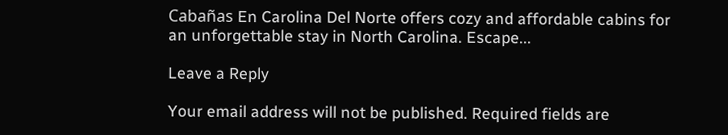Cabañas En Carolina Del Norte offers cozy and affordable cabins for an unforgettable stay in North Carolina. Escape...

Leave a Reply

Your email address will not be published. Required fields are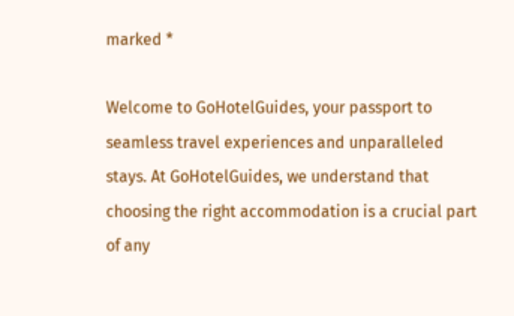marked *

Welcome to GoHotelGuides, your passport to seamless travel experiences and unparalleled stays. At GoHotelGuides, we understand that choosing the right accommodation is a crucial part of any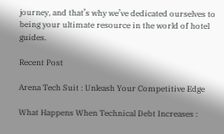journey, and that’s why we’ve dedicated ourselves to being your ultimate resource in the world of hotel guides.

Recent Post

Arena Tech Suit : Unleash Your Competitive Edge

What Happens When Technical Debt Increases :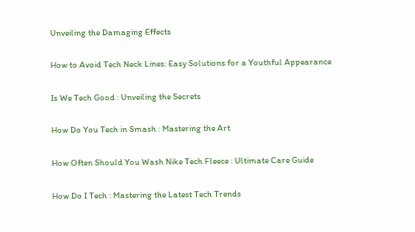Unveiling the Damaging Effects

How to Avoid Tech Neck Lines: Easy Solutions for a Youthful Appearance

Is We Tech Good : Unveiling the Secrets

How Do You Tech in Smash : Mastering the Art

How Often Should You Wash Nike Tech Fleece : Ultimate Care Guide

How Do I Tech : Mastering the Latest Tech Trends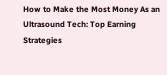How to Make the Most Money As an Ultrasound Tech: Top Earning Strategies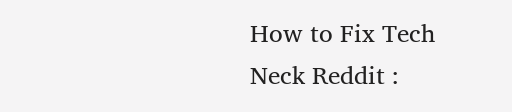How to Fix Tech Neck Reddit :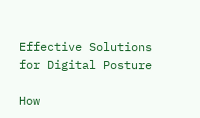Effective Solutions for Digital Posture

How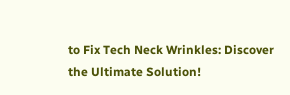to Fix Tech Neck Wrinkles: Discover the Ultimate Solution!